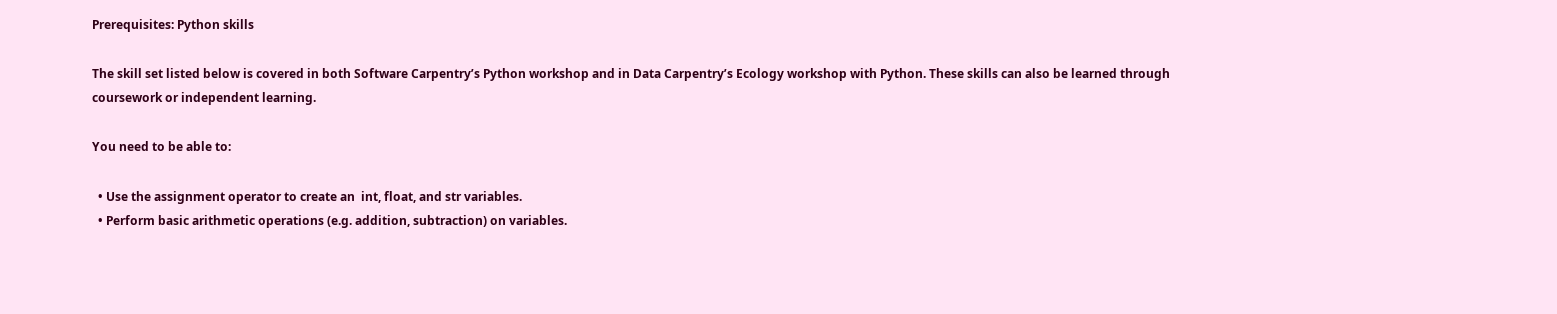Prerequisites: Python skills

The skill set listed below is covered in both Software Carpentry’s Python workshop and in Data Carpentry’s Ecology workshop with Python. These skills can also be learned through coursework or independent learning.

You need to be able to:

  • Use the assignment operator to create an  int, float, and str variables.
  • Perform basic arithmetic operations (e.g. addition, subtraction) on variables.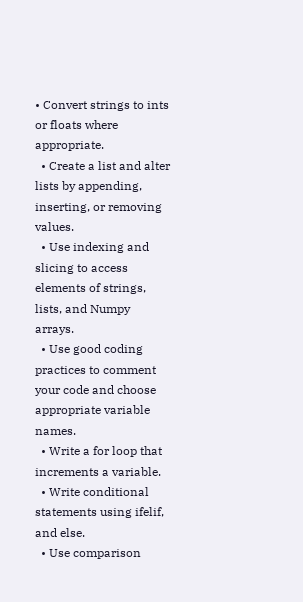• Convert strings to ints or floats where appropriate.
  • Create a list and alter lists by appending, inserting, or removing values.
  • Use indexing and slicing to access elements of strings, lists, and Numpy arrays.
  • Use good coding practices to comment your code and choose appropriate variable names.
  • Write a for loop that increments a variable.
  • Write conditional statements using ifelif, and else.
  • Use comparison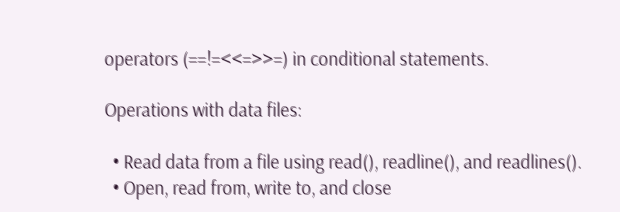operators (==!=<<=>>=) in conditional statements.

Operations with data files:

  • Read data from a file using read(), readline(), and readlines().
  • Open, read from, write to, and close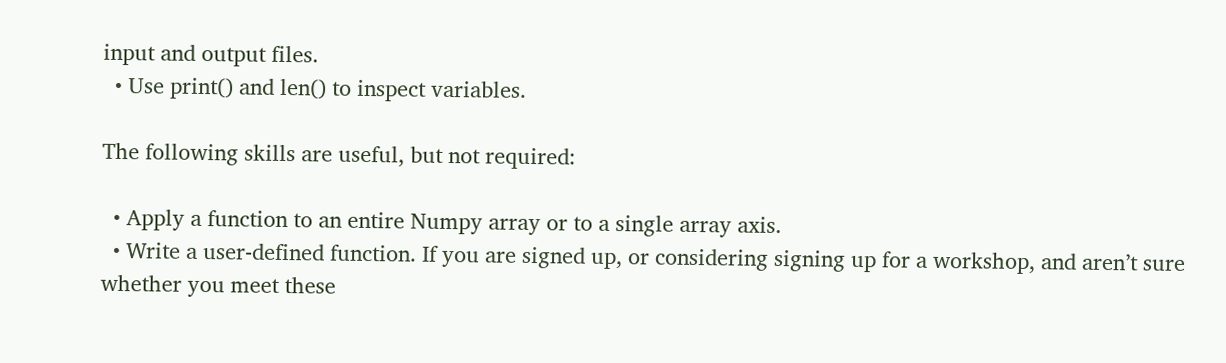input and output files.
  • Use print() and len() to inspect variables.

The following skills are useful, but not required:

  • Apply a function to an entire Numpy array or to a single array axis.
  • Write a user-defined function. If you are signed up, or considering signing up for a workshop, and aren’t sure whether you meet these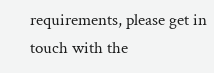requirements, please get in touch with the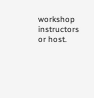workshop instructors or host.